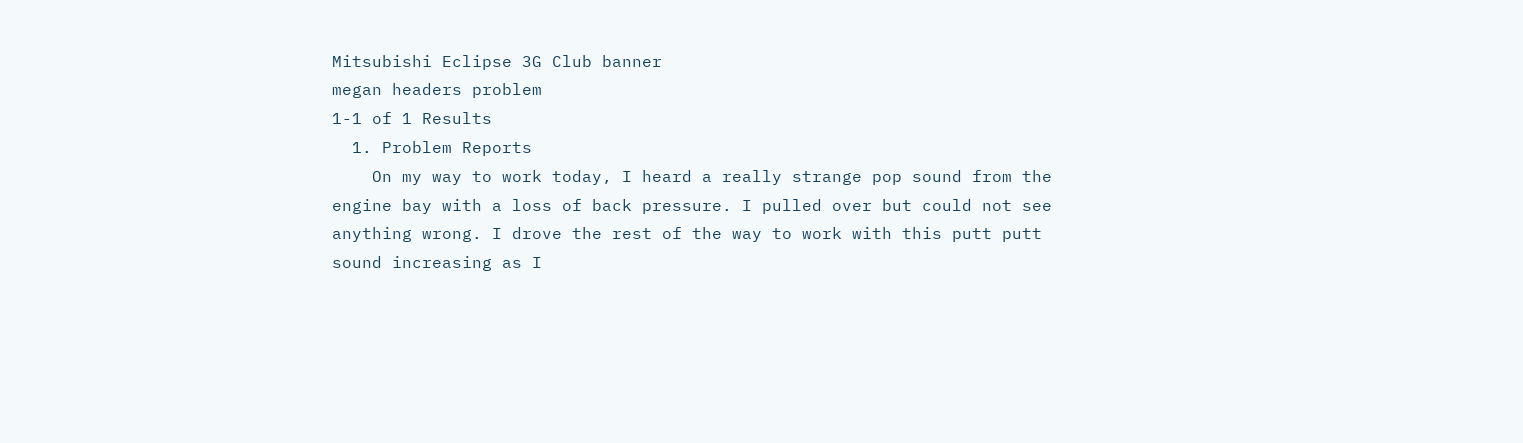Mitsubishi Eclipse 3G Club banner
megan headers problem
1-1 of 1 Results
  1. Problem Reports
    On my way to work today, I heard a really strange pop sound from the engine bay with a loss of back pressure. I pulled over but could not see anything wrong. I drove the rest of the way to work with this putt putt sound increasing as I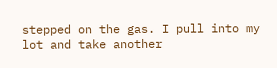stepped on the gas. I pull into my lot and take another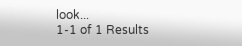look...
1-1 of 1 Results